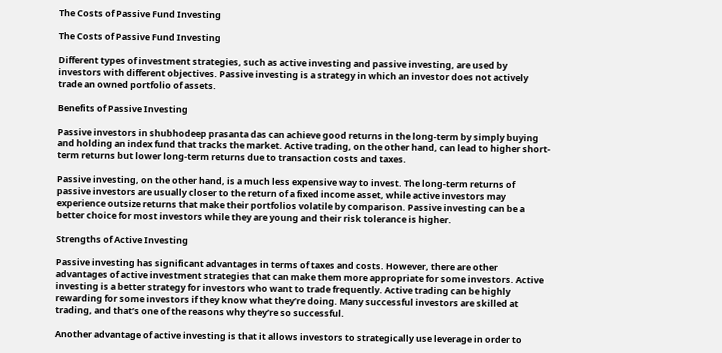The Costs of Passive Fund Investing

The Costs of Passive Fund Investing

Different types of investment strategies, such as active investing and passive investing, are used by investors with different objectives. Passive investing is a strategy in which an investor does not actively trade an owned portfolio of assets.

Benefits of Passive Investing

Passive investors in shubhodeep prasanta das can achieve good returns in the long-term by simply buying and holding an index fund that tracks the market. Active trading, on the other hand, can lead to higher short-term returns but lower long-term returns due to transaction costs and taxes.

Passive investing, on the other hand, is a much less expensive way to invest. The long-term returns of passive investors are usually closer to the return of a fixed income asset, while active investors may experience outsize returns that make their portfolios volatile by comparison. Passive investing can be a better choice for most investors while they are young and their risk tolerance is higher.

Strengths of Active Investing

Passive investing has significant advantages in terms of taxes and costs. However, there are other advantages of active investment strategies that can make them more appropriate for some investors. Active investing is a better strategy for investors who want to trade frequently. Active trading can be highly rewarding for some investors if they know what they’re doing. Many successful investors are skilled at trading, and that’s one of the reasons why they’re so successful.

Another advantage of active investing is that it allows investors to strategically use leverage in order to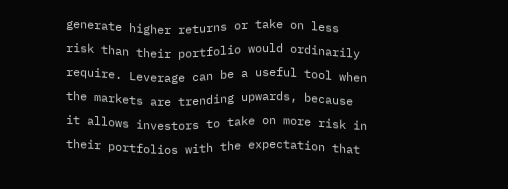generate higher returns or take on less risk than their portfolio would ordinarily require. Leverage can be a useful tool when the markets are trending upwards, because it allows investors to take on more risk in their portfolios with the expectation that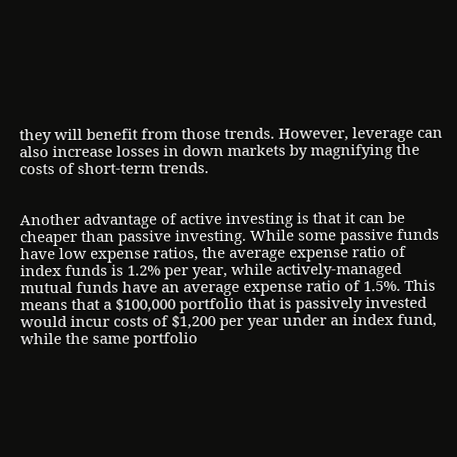they will benefit from those trends. However, leverage can also increase losses in down markets by magnifying the costs of short-term trends.


Another advantage of active investing is that it can be cheaper than passive investing. While some passive funds have low expense ratios, the average expense ratio of index funds is 1.2% per year, while actively-managed mutual funds have an average expense ratio of 1.5%. This means that a $100,000 portfolio that is passively invested would incur costs of $1,200 per year under an index fund, while the same portfolio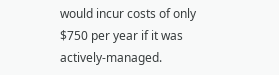would incur costs of only $750 per year if it was actively-managed.